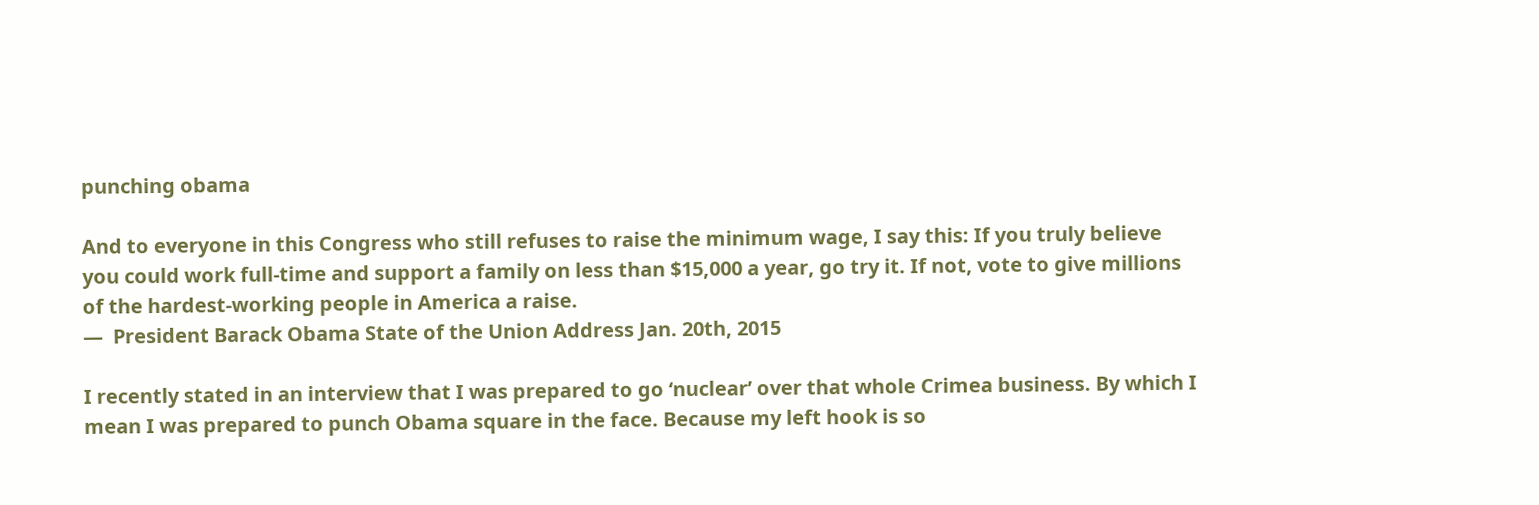punching obama

And to everyone in this Congress who still refuses to raise the minimum wage, I say this: If you truly believe you could work full-time and support a family on less than $15,000 a year, go try it. If not, vote to give millions of the hardest-working people in America a raise.
—  President Barack Obama State of the Union Address Jan. 20th, 2015

I recently stated in an interview that I was prepared to go ‘nuclear’ over that whole Crimea business. By which I mean I was prepared to punch Obama square in the face. Because my left hook is so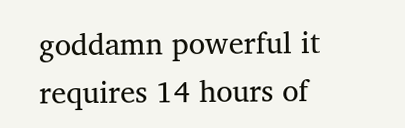goddamn powerful it requires 14 hours of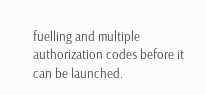fuelling and multiple authorization codes before it can be launched.